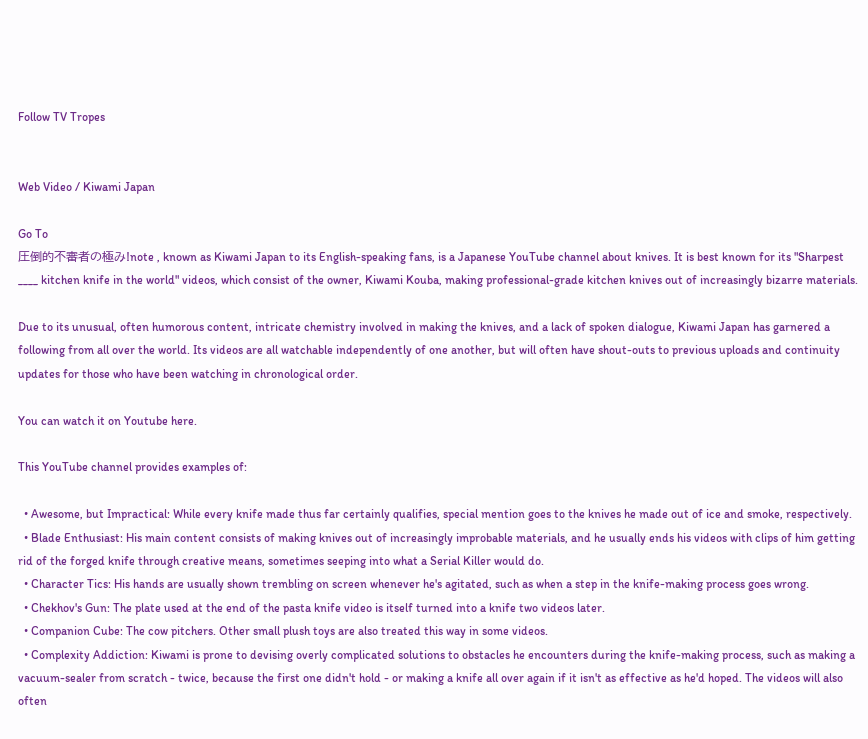Follow TV Tropes


Web Video / Kiwami Japan

Go To
圧倒的不審者の極み!note , known as Kiwami Japan to its English-speaking fans, is a Japanese YouTube channel about knives. It is best known for its "Sharpest ____ kitchen knife in the world" videos, which consist of the owner, Kiwami Kouba, making professional-grade kitchen knives out of increasingly bizarre materials.

Due to its unusual, often humorous content, intricate chemistry involved in making the knives, and a lack of spoken dialogue, Kiwami Japan has garnered a following from all over the world. Its videos are all watchable independently of one another, but will often have shout-outs to previous uploads and continuity updates for those who have been watching in chronological order.

You can watch it on Youtube here.

This YouTube channel provides examples of:

  • Awesome, but Impractical: While every knife made thus far certainly qualifies, special mention goes to the knives he made out of ice and smoke, respectively.
  • Blade Enthusiast: His main content consists of making knives out of increasingly improbable materials, and he usually ends his videos with clips of him getting rid of the forged knife through creative means, sometimes seeping into what a Serial Killer would do.
  • Character Tics: His hands are usually shown trembling on screen whenever he's agitated, such as when a step in the knife-making process goes wrong.
  • Chekhov's Gun: The plate used at the end of the pasta knife video is itself turned into a knife two videos later.
  • Companion Cube: The cow pitchers. Other small plush toys are also treated this way in some videos.
  • Complexity Addiction: Kiwami is prone to devising overly complicated solutions to obstacles he encounters during the knife-making process, such as making a vacuum-sealer from scratch - twice, because the first one didn't hold - or making a knife all over again if it isn't as effective as he'd hoped. The videos will also often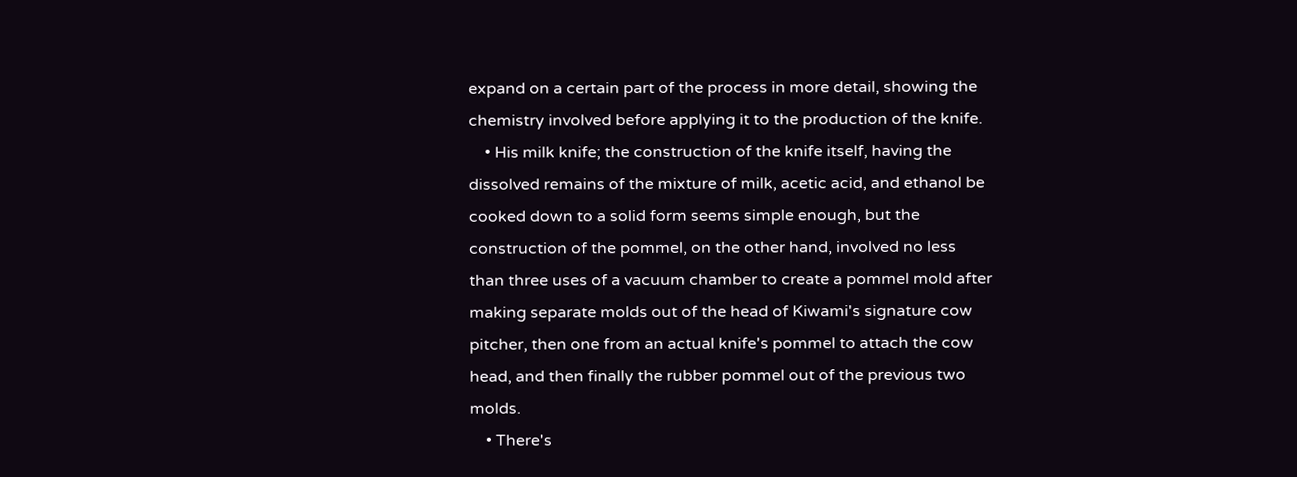expand on a certain part of the process in more detail, showing the chemistry involved before applying it to the production of the knife.
    • His milk knife; the construction of the knife itself, having the dissolved remains of the mixture of milk, acetic acid, and ethanol be cooked down to a solid form seems simple enough, but the construction of the pommel, on the other hand, involved no less than three uses of a vacuum chamber to create a pommel mold after making separate molds out of the head of Kiwami's signature cow pitcher, then one from an actual knife's pommel to attach the cow head, and then finally the rubber pommel out of the previous two molds.
    • There's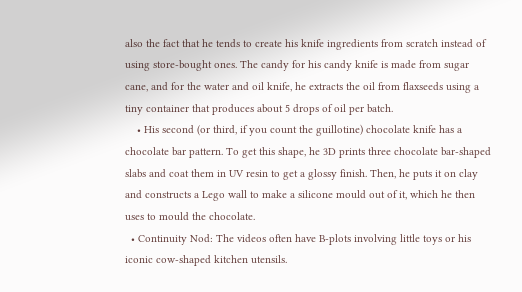also the fact that he tends to create his knife ingredients from scratch instead of using store-bought ones. The candy for his candy knife is made from sugar cane, and for the water and oil knife, he extracts the oil from flaxseeds using a tiny container that produces about 5 drops of oil per batch.
    • His second (or third, if you count the guillotine) chocolate knife has a chocolate bar pattern. To get this shape, he 3D prints three chocolate bar-shaped slabs and coat them in UV resin to get a glossy finish. Then, he puts it on clay and constructs a Lego wall to make a silicone mould out of it, which he then uses to mould the chocolate.
  • Continuity Nod: The videos often have B-plots involving little toys or his iconic cow-shaped kitchen utensils.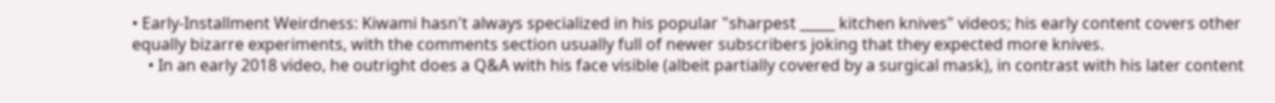• Early-Installment Weirdness: Kiwami hasn't always specialized in his popular "sharpest _____ kitchen knives" videos; his early content covers other equally bizarre experiments, with the comments section usually full of newer subscribers joking that they expected more knives.
    • In an early 2018 video, he outright does a Q&A with his face visible (albeit partially covered by a surgical mask), in contrast with his later content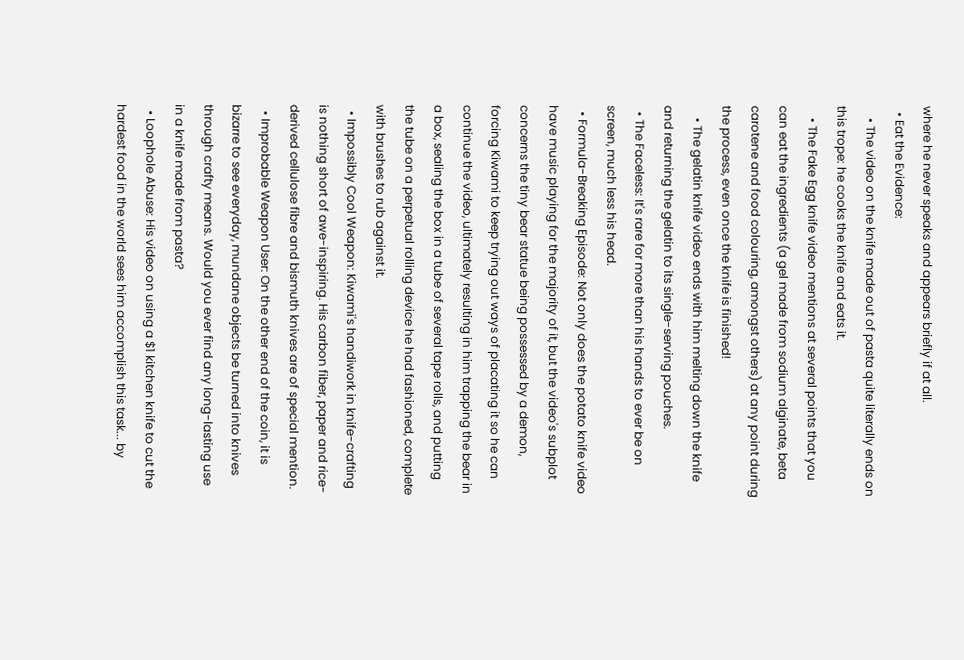where he never speaks and appears briefly if at all.
  • Eat the Evidence:
    • The video on the knife made out of pasta quite literally ends on this trope: he cooks the knife and eats it.
    • The Fake Egg knife video mentions at several points that you can eat the ingredients (a gel made from sodium alginate, beta carotene and food colouring, amongst others) at any point during the process, even once the knife is finished!
    • The gelatin knife video ends with him melting down the knife and returning the gelatin to its single-serving pouches.
  • The Faceless: It's rare for more than his hands to ever be on screen, much less his head.
  • Formula-Breaking Episode: Not only does the potato knife video have music playing for the majority of it, but the video's subplot concerns the tiny bear statue being possessed by a demon, forcing Kiwami to keep trying out ways of placating it so he can continue the video, ultimately resulting in him trapping the bear in a box, sealing the box in a tube of several tape rolls, and putting the tube on a perpetual rolling device he had fashioned, complete with brushes to rub against it.
  • Impossibly Cool Weapon: Kiwami's handiwork in knife-crafting is nothing short of awe-inspiring. His carbon fiber, paper and rice-derived cellulose fibre and bismuth knives are of special mention.
  • Improbable Weapon User: On the other end of the coin, it is bizarre to see everyday, mundane objects be turned into knives through crafty means. Would you ever find any long-lasting use in a knife made from pasta?
  • Loophole Abuse: His video on using a $1 kitchen knife to cut the hardest food in the world sees him accomplish this task... by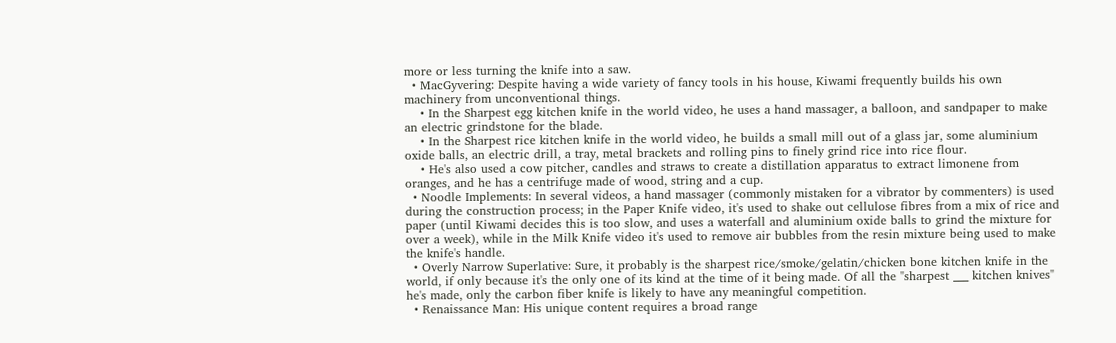more or less turning the knife into a saw.
  • MacGyvering: Despite having a wide variety of fancy tools in his house, Kiwami frequently builds his own machinery from unconventional things.
    • In the Sharpest egg kitchen knife in the world video, he uses a hand massager, a balloon, and sandpaper to make an electric grindstone for the blade.
    • In the Sharpest rice kitchen knife in the world video, he builds a small mill out of a glass jar, some aluminium oxide balls, an electric drill, a tray, metal brackets and rolling pins to finely grind rice into rice flour.
    • He's also used a cow pitcher, candles and straws to create a distillation apparatus to extract limonene from oranges, and he has a centrifuge made of wood, string and a cup.
  • Noodle Implements: In several videos, a hand massager (commonly mistaken for a vibrator by commenters) is used during the construction process; in the Paper Knife video, it's used to shake out cellulose fibres from a mix of rice and paper (until Kiwami decides this is too slow, and uses a waterfall and aluminium oxide balls to grind the mixture for over a week), while in the Milk Knife video it's used to remove air bubbles from the resin mixture being used to make the knife's handle.
  • Overly Narrow Superlative: Sure, it probably is the sharpest rice/smoke/gelatin/chicken bone kitchen knife in the world, if only because it's the only one of its kind at the time of it being made. Of all the "sharpest ___ kitchen knives" he's made, only the carbon fiber knife is likely to have any meaningful competition.
  • Renaissance Man: His unique content requires a broad range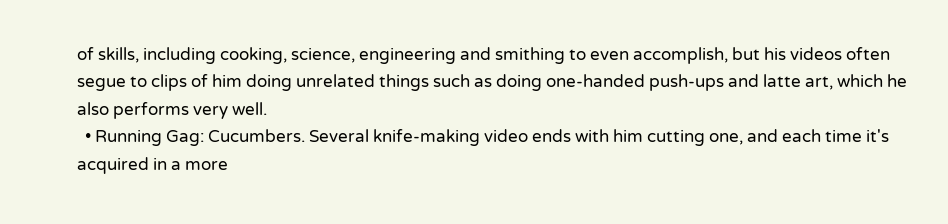of skills, including cooking, science, engineering and smithing to even accomplish, but his videos often segue to clips of him doing unrelated things such as doing one-handed push-ups and latte art, which he also performs very well.
  • Running Gag: Cucumbers. Several knife-making video ends with him cutting one, and each time it's acquired in a more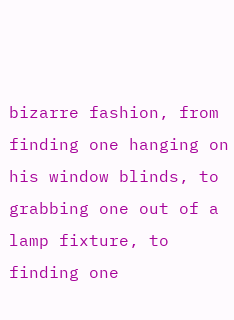bizarre fashion, from finding one hanging on his window blinds, to grabbing one out of a lamp fixture, to finding one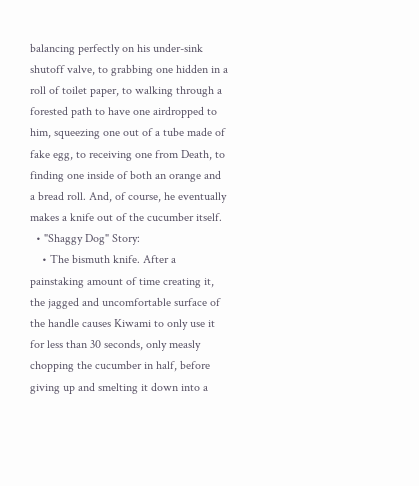balancing perfectly on his under-sink shutoff valve, to grabbing one hidden in a roll of toilet paper, to walking through a forested path to have one airdropped to him, squeezing one out of a tube made of fake egg, to receiving one from Death, to finding one inside of both an orange and a bread roll. And, of course, he eventually makes a knife out of the cucumber itself.
  • "Shaggy Dog" Story:
    • The bismuth knife. After a painstaking amount of time creating it, the jagged and uncomfortable surface of the handle causes Kiwami to only use it for less than 30 seconds, only measly chopping the cucumber in half, before giving up and smelting it down into a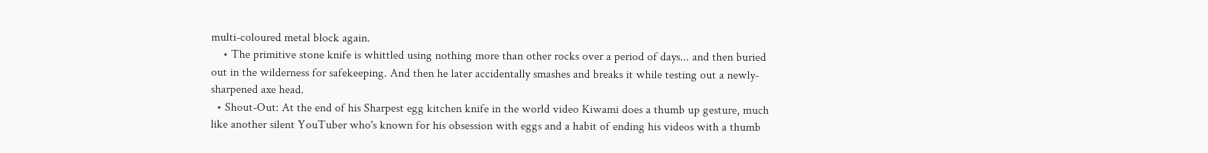multi-coloured metal block again.
    • The primitive stone knife is whittled using nothing more than other rocks over a period of days... and then buried out in the wilderness for safekeeping. And then he later accidentally smashes and breaks it while testing out a newly-sharpened axe head.
  • Shout-Out: At the end of his Sharpest egg kitchen knife in the world video Kiwami does a thumb up gesture, much like another silent YouTuber who's known for his obsession with eggs and a habit of ending his videos with a thumb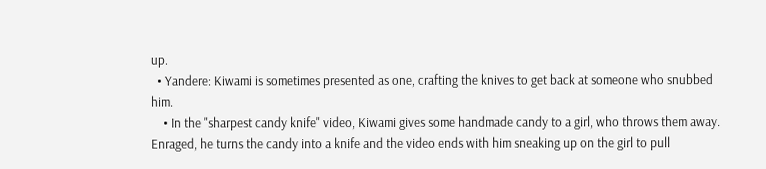up.
  • Yandere: Kiwami is sometimes presented as one, crafting the knives to get back at someone who snubbed him.
    • In the "sharpest candy knife" video, Kiwami gives some handmade candy to a girl, who throws them away. Enraged, he turns the candy into a knife and the video ends with him sneaking up on the girl to pull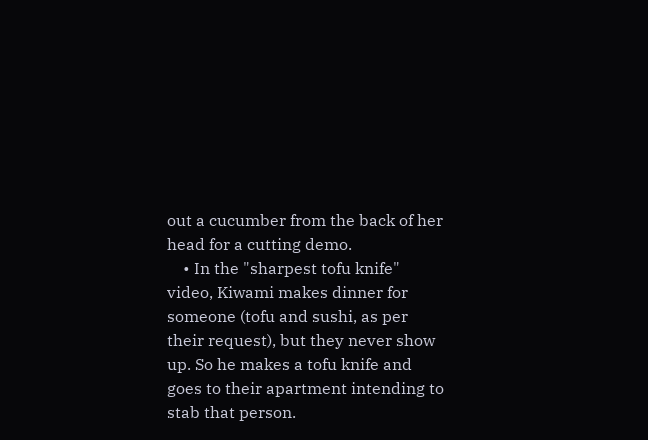out a cucumber from the back of her head for a cutting demo.
    • In the "sharpest tofu knife" video, Kiwami makes dinner for someone (tofu and sushi, as per their request), but they never show up. So he makes a tofu knife and goes to their apartment intending to stab that person.